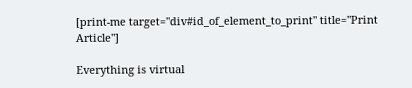[print-me target="div#id_of_element_to_print" title="Print Article"]

Everything is virtual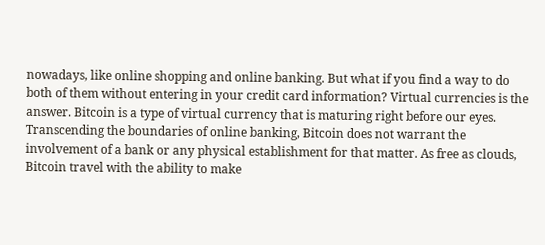nowadays, like online shopping and online banking. But what if you find a way to do both of them without entering in your credit card information? Virtual currencies is the answer. Bitcoin is a type of virtual currency that is maturing right before our eyes. Transcending the boundaries of online banking, Bitcoin does not warrant the involvement of a bank or any physical establishment for that matter. As free as clouds, Bitcoin travel with the ability to make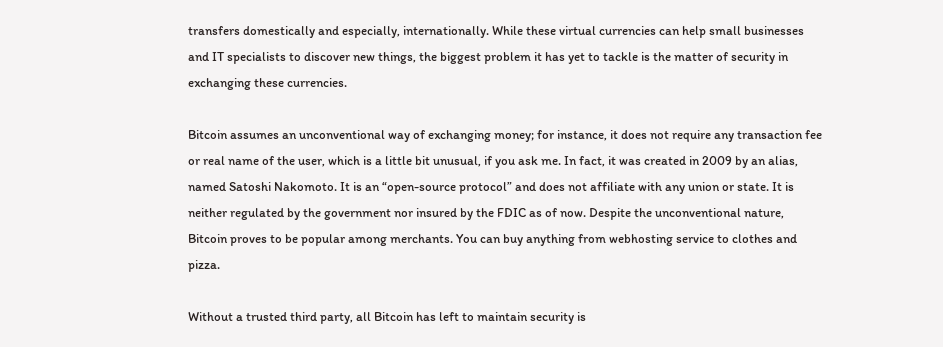transfers domestically and especially, internationally. While these virtual currencies can help small businesses and IT specialists to discover new things, the biggest problem it has yet to tackle is the matter of security in exchanging these currencies.

Bitcoin assumes an unconventional way of exchanging money; for instance, it does not require any transaction fee or real name of the user, which is a little bit unusual, if you ask me. In fact, it was created in 2009 by an alias, named Satoshi Nakomoto. It is an “open-source protocol” and does not affiliate with any union or state. It is neither regulated by the government nor insured by the FDIC as of now. Despite the unconventional nature, Bitcoin proves to be popular among merchants. You can buy anything from webhosting service to clothes and pizza.

Without a trusted third party, all Bitcoin has left to maintain security is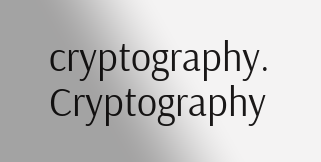cryptography. Cryptography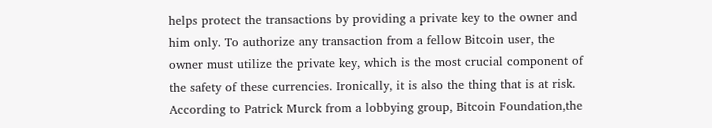helps protect the transactions by providing a private key to the owner and him only. To authorize any transaction from a fellow Bitcoin user, the owner must utilize the private key, which is the most crucial component of the safety of these currencies. Ironically, it is also the thing that is at risk. According to Patrick Murck from a lobbying group, Bitcoin Foundation,the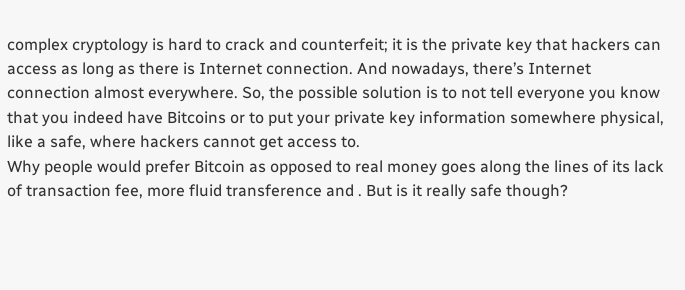complex cryptology is hard to crack and counterfeit; it is the private key that hackers can access as long as there is Internet connection. And nowadays, there’s Internet connection almost everywhere. So, the possible solution is to not tell everyone you know that you indeed have Bitcoins or to put your private key information somewhere physical, like a safe, where hackers cannot get access to.
Why people would prefer Bitcoin as opposed to real money goes along the lines of its lack of transaction fee, more fluid transference and . But is it really safe though?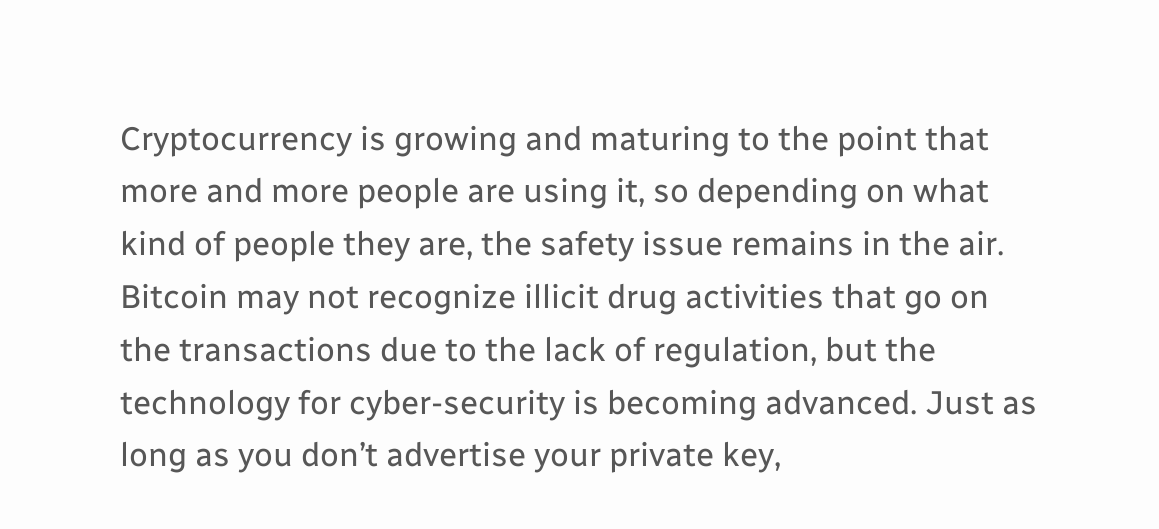Cryptocurrency is growing and maturing to the point that more and more people are using it, so depending on what kind of people they are, the safety issue remains in the air. Bitcoin may not recognize illicit drug activities that go on the transactions due to the lack of regulation, but the technology for cyber-security is becoming advanced. Just as long as you don’t advertise your private key,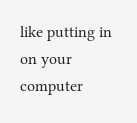like putting in on your computer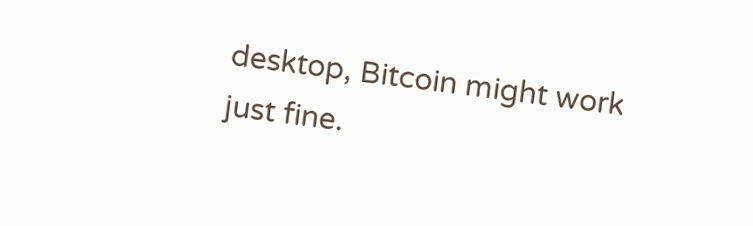desktop, Bitcoin might work just fine.